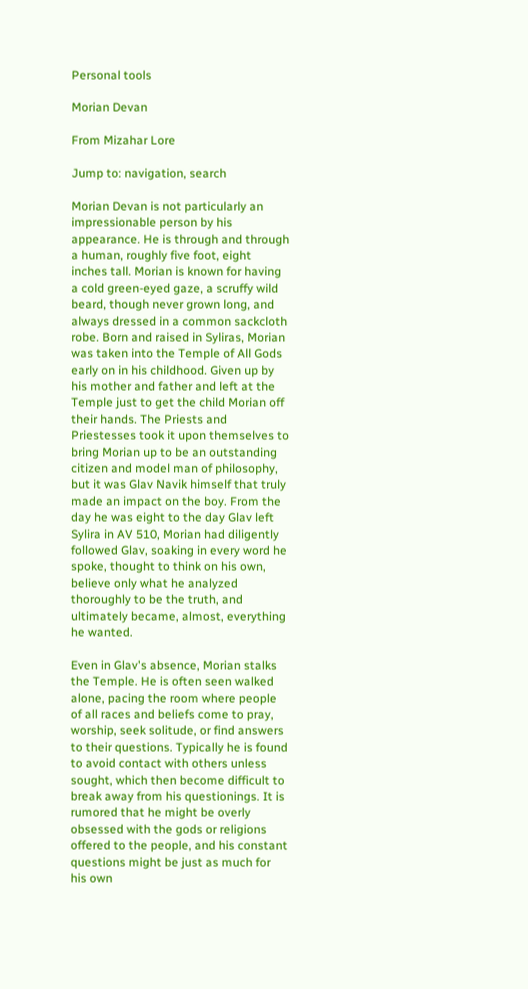Personal tools

Morian Devan

From Mizahar Lore

Jump to: navigation, search

Morian Devan is not particularly an impressionable person by his appearance. He is through and through a human, roughly five foot, eight inches tall. Morian is known for having a cold green-eyed gaze, a scruffy wild beard, though never grown long, and always dressed in a common sackcloth robe. Born and raised in Syliras, Morian was taken into the Temple of All Gods early on in his childhood. Given up by his mother and father and left at the Temple just to get the child Morian off their hands. The Priests and Priestesses took it upon themselves to bring Morian up to be an outstanding citizen and model man of philosophy, but it was Glav Navik himself that truly made an impact on the boy. From the day he was eight to the day Glav left Sylira in AV 510, Morian had diligently followed Glav, soaking in every word he spoke, thought to think on his own, believe only what he analyzed thoroughly to be the truth, and ultimately became, almost, everything he wanted.

Even in Glav's absence, Morian stalks the Temple. He is often seen walked alone, pacing the room where people of all races and beliefs come to pray, worship, seek solitude, or find answers to their questions. Typically he is found to avoid contact with others unless sought, which then become difficult to break away from his questionings. It is rumored that he might be overly obsessed with the gods or religions offered to the people, and his constant questions might be just as much for his own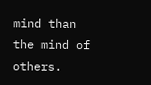mind than the mind of others.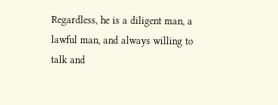Regardless, he is a diligent man, a lawful man, and always willing to talk and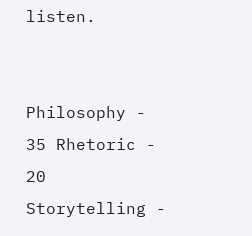listen.


Philosophy - 35 Rhetoric - 20 Storytelling -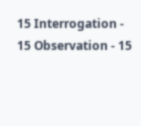15 Interrogation - 15 Observation - 15